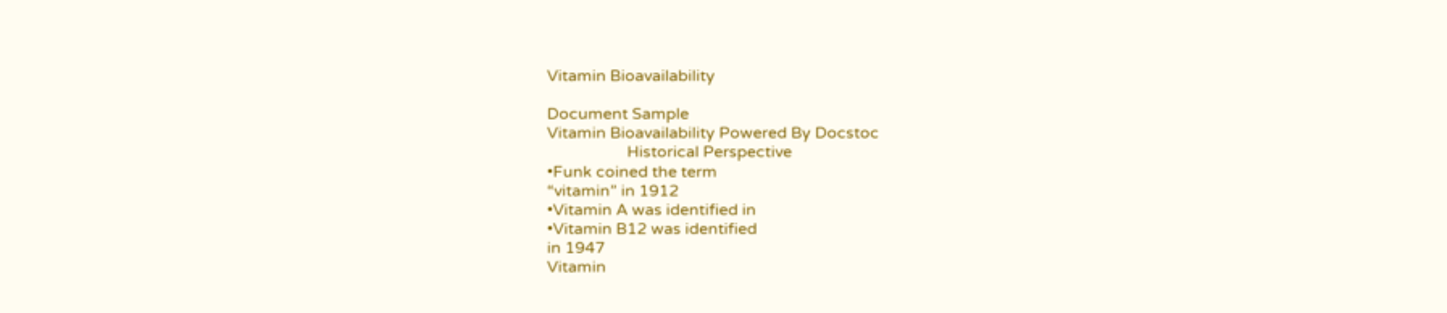Vitamin Bioavailability

Document Sample
Vitamin Bioavailability Powered By Docstoc
                    Historical Perspective
•Funk coined the term
“vitamin” in 1912
•Vitamin A was identified in
•Vitamin B12 was identified
in 1947
Vitamin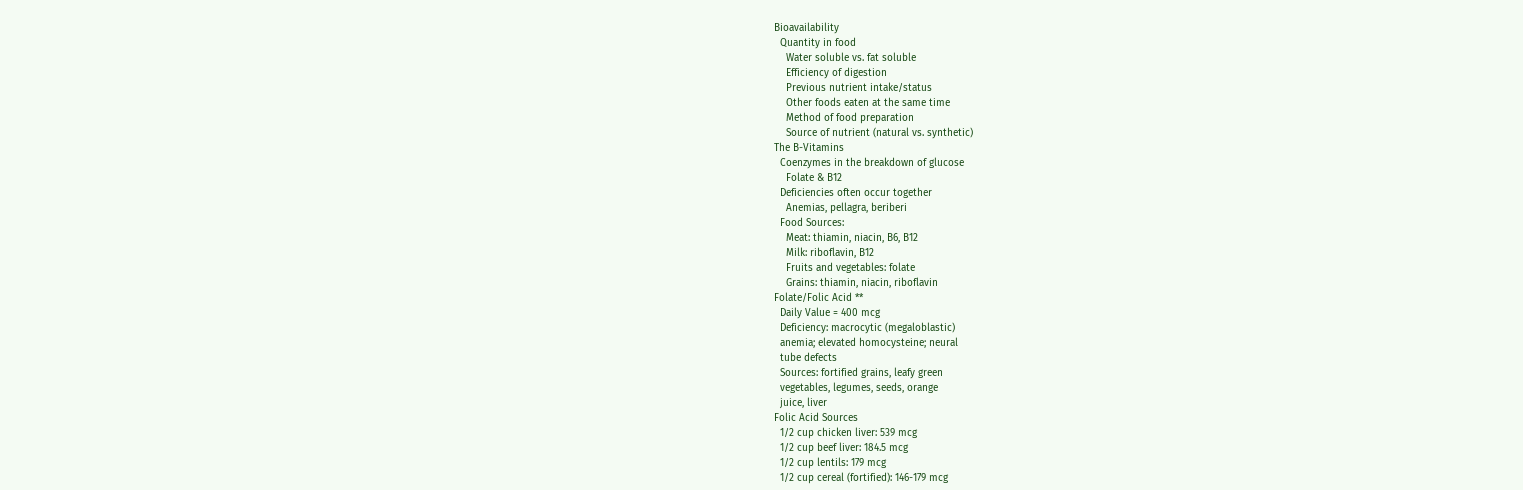Bioavailability
  Quantity in food
    Water soluble vs. fat soluble
    Efficiency of digestion
    Previous nutrient intake/status
    Other foods eaten at the same time
    Method of food preparation
    Source of nutrient (natural vs. synthetic)
The B-Vitamins
  Coenzymes in the breakdown of glucose
    Folate & B12
  Deficiencies often occur together
    Anemias, pellagra, beriberi
  Food Sources:
    Meat: thiamin, niacin, B6, B12
    Milk: riboflavin, B12
    Fruits and vegetables: folate
    Grains: thiamin, niacin, riboflavin
Folate/Folic Acid **
  Daily Value = 400 mcg
  Deficiency: macrocytic (megaloblastic)
  anemia; elevated homocysteine; neural
  tube defects
  Sources: fortified grains, leafy green
  vegetables, legumes, seeds, orange
  juice, liver
Folic Acid Sources
  1/2 cup chicken liver: 539 mcg
  1/2 cup beef liver: 184.5 mcg
  1/2 cup lentils: 179 mcg
  1/2 cup cereal (fortified): 146-179 mcg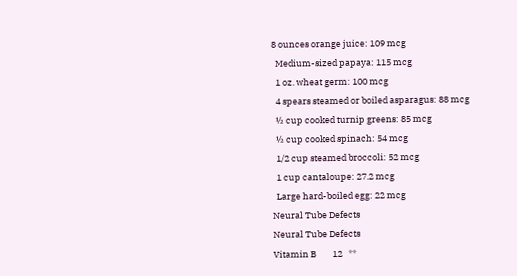8 ounces orange juice: 109 mcg
  Medium-sized papaya: 115 mcg
  1 oz. wheat germ: 100 mcg
  4 spears steamed or boiled asparagus: 88 mcg
  ½ cup cooked turnip greens: 85 mcg
  ½ cup cooked spinach: 54 mcg
  1/2 cup steamed broccoli: 52 mcg
  1 cup cantaloupe: 27.2 mcg
  Large hard-boiled egg: 22 mcg
Neural Tube Defects
Neural Tube Defects
Vitamin B        12   **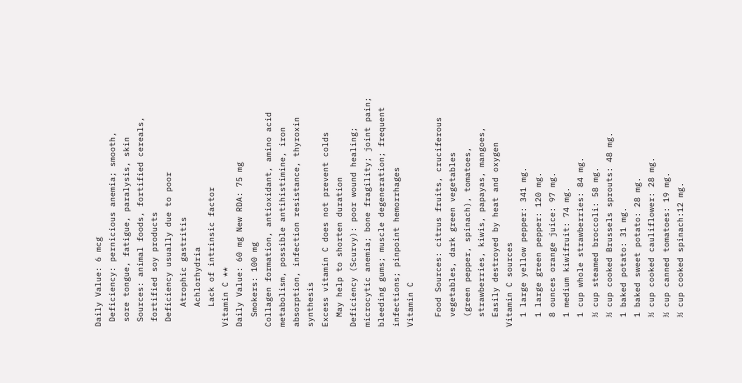Daily Value: 6 mcg
 Deficiency: pernicious anemia; smooth,
 sore tongue, fatigue, paralysis, skin
 Sources: animal foods, fortified cereals,
 fortified soy products
 Deficiency usually due to poor
    Atrophic gastritis
    Achlorhydria
    Lack of intrinsic factor
Vitamin C **
Daily Value: 60 mg New RDA: 75 mg
  Smokers: 100 mg
Collagen formation, antioxidant, amino acid
metabolism, possible antihistimine, iron
absorption, infection resistance, thyroxin synthesis
Excess vitamin C does not prevent colds
  May help to shorten duration
Deficiency (Scurvy): poor wound healing;
microcytic anemia; bone fragility; joint pain;
bleeding gums; muscle degeneration; frequent
infections; pinpoint hemorrhages
Vitamin C

  Food Sources: citrus fruits, cruciferous
  vegetables, dark green vegetables
  (green pepper, spinach), tomatoes,
  strawberries, kiwis, papayas, mangoes,
  Easily destroyed by heat and oxygen
Vitamin C sources
  1 large yellow pepper: 341 mg.
  1 large green pepper: 120 mg.
  8 ounces orange juice: 97 mg.
  1 medium kiwifruit: 74 mg.
  1 cup whole strawberries: 84 mg.
  ½ cup steamed broccoli: 58 mg.
  ½ cup cooked Brussels sprouts: 48 mg.
  1 baked potato: 31 mg.
  1 baked sweet potato: 28 mg.
  ½ cup cooked cauliflower: 28 mg.
  ½ cup canned tomatoes: 19 mg.
  ½ cup cooked spinach:12 mg.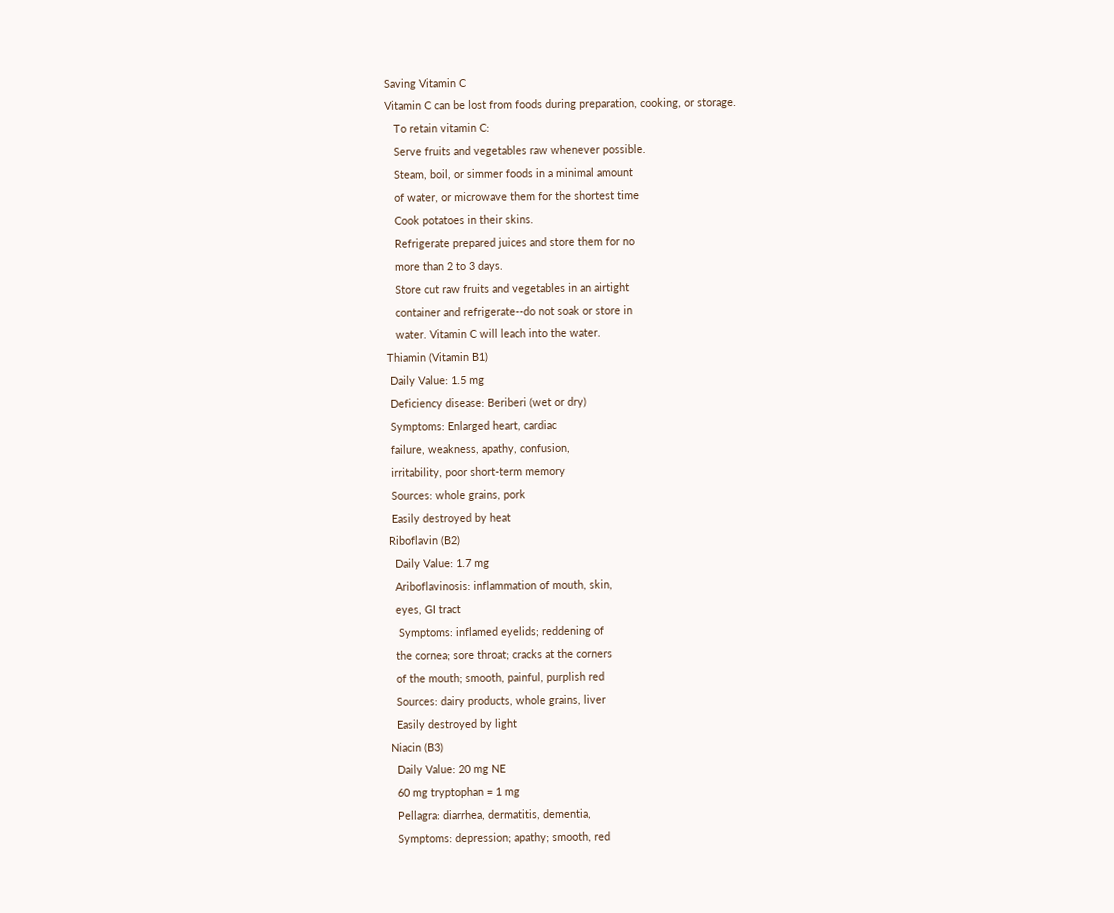Saving Vitamin C
Vitamin C can be lost from foods during preparation, cooking, or storage.
   To retain vitamin C:
   Serve fruits and vegetables raw whenever possible.
   Steam, boil, or simmer foods in a minimal amount
   of water, or microwave them for the shortest time
   Cook potatoes in their skins.
   Refrigerate prepared juices and store them for no
   more than 2 to 3 days.
   Store cut raw fruits and vegetables in an airtight
   container and refrigerate--do not soak or store in
   water. Vitamin C will leach into the water.
Thiamin (Vitamin B1)
 Daily Value: 1.5 mg
 Deficiency disease: Beriberi (wet or dry)
 Symptoms: Enlarged heart, cardiac
 failure, weakness, apathy, confusion,
 irritability, poor short-term memory
 Sources: whole grains, pork
 Easily destroyed by heat
Riboflavin (B2)
  Daily Value: 1.7 mg
  Ariboflavinosis: inflammation of mouth, skin,
  eyes, GI tract
   Symptoms: inflamed eyelids; reddening of
  the cornea; sore throat; cracks at the corners
  of the mouth; smooth, painful, purplish red
  Sources: dairy products, whole grains, liver
  Easily destroyed by light
Niacin (B3)
  Daily Value: 20 mg NE
  60 mg tryptophan = 1 mg
  Pellagra: diarrhea, dermatitis, dementia,
  Symptoms: depression; apathy; smooth, red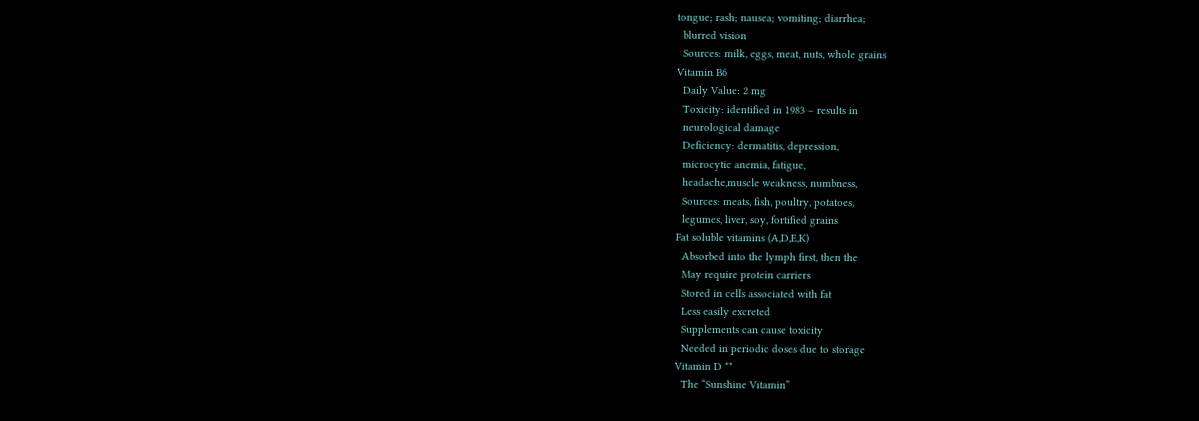tongue; rash; nausea; vomiting; diarrhea;
  blurred vision
  Sources: milk, eggs, meat, nuts, whole grains
Vitamin B6
  Daily Value: 2 mg
  Toxicity: identified in 1983 – results in
  neurological damage
  Deficiency: dermatitis, depression,
  microcytic anemia, fatigue,
  headache,muscle weakness, numbness,
  Sources: meats, fish, poultry, potatoes,
  legumes, liver, soy, fortified grains
Fat soluble vitamins (A,D,E,K)
  Absorbed into the lymph first, then the
  May require protein carriers
  Stored in cells associated with fat
  Less easily excreted
  Supplements can cause toxicity
  Needed in periodic doses due to storage
Vitamin D **
  The “Sunshine Vitamin”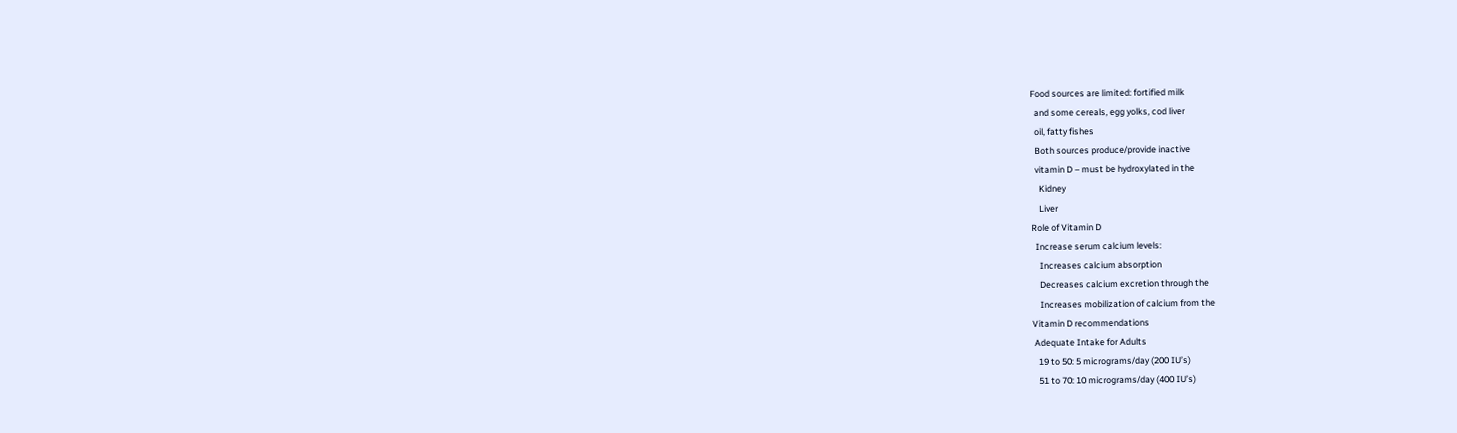Food sources are limited: fortified milk
  and some cereals, egg yolks, cod liver
  oil, fatty fishes
  Both sources produce/provide inactive
  vitamin D – must be hydroxylated in the
    Kidney
    Liver
Role of Vitamin D
  Increase serum calcium levels:
    Increases calcium absorption
    Decreases calcium excretion through the
    Increases mobilization of calcium from the
Vitamin D recommendations
 Adequate Intake for Adults
   19 to 50: 5 micrograms/day (200 IU’s)
   51 to 70: 10 micrograms/day (400 IU’s)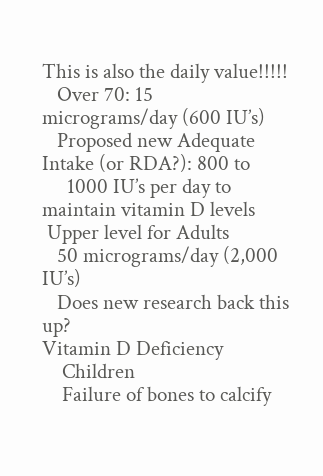This is also the daily value!!!!!
   Over 70: 15 micrograms/day (600 IU’s)
   Proposed new Adequate Intake (or RDA?): 800 to
     1000 IU’s per day to maintain vitamin D levels
 Upper level for Adults
   50 micrograms/day (2,000 IU’s)
   Does new research back this up?
Vitamin D Deficiency
    Children
    Failure of bones to calcify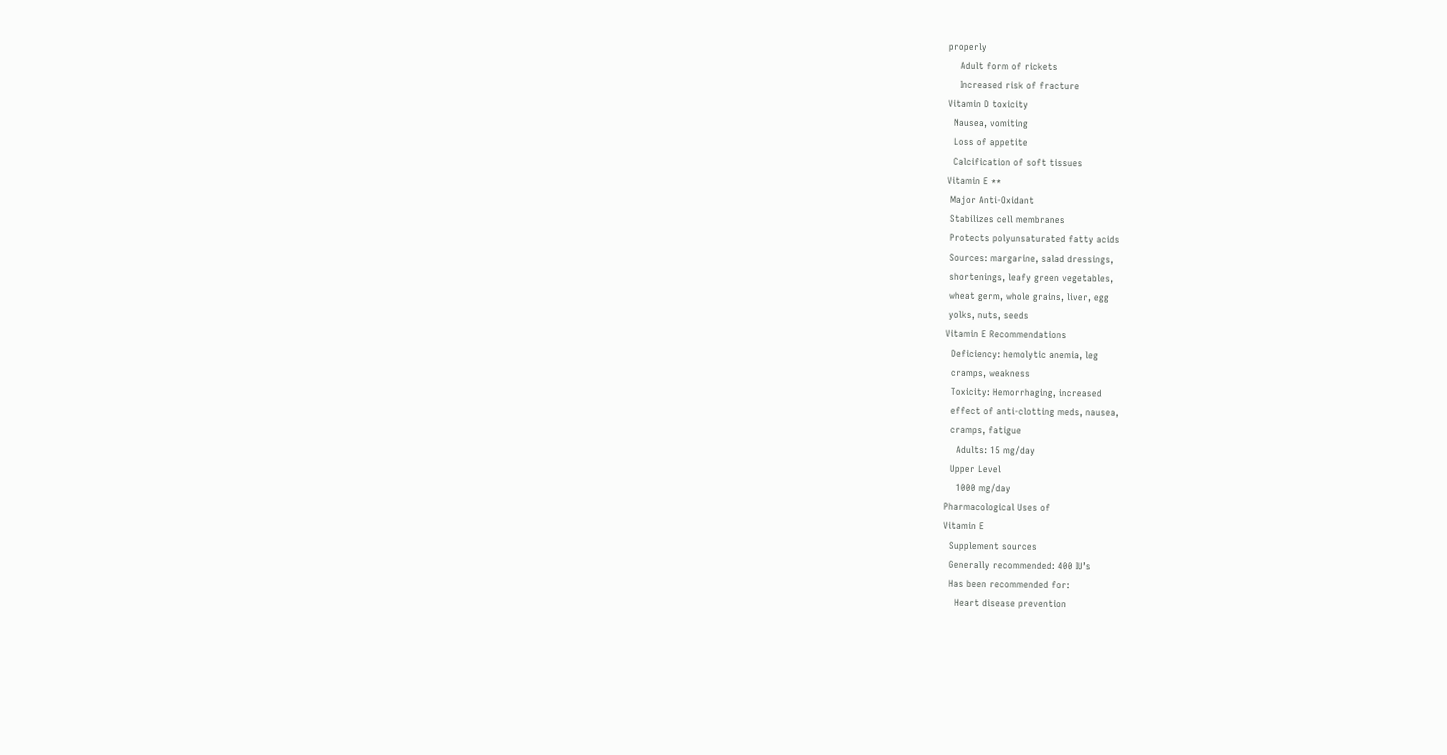properly
    Adult form of rickets
    Increased risk of fracture
Vitamin D toxicity
  Nausea, vomiting
  Loss of appetite
  Calcification of soft tissues
Vitamin E **
 Major Anti-Oxidant
 Stabilizes cell membranes
 Protects polyunsaturated fatty acids
 Sources: margarine, salad dressings,
 shortenings, leafy green vegetables,
 wheat germ, whole grains, liver, egg
 yolks, nuts, seeds
Vitamin E Recommendations
  Deficiency: hemolytic anemia, leg
  cramps, weakness
  Toxicity: Hemorrhaging, increased
  effect of anti-clotting meds, nausea,
  cramps, fatigue
    Adults: 15 mg/day
  Upper Level
    1000 mg/day
Pharmacological Uses of
Vitamin E
  Supplement sources
  Generally recommended: 400 IU’s
  Has been recommended for:
    Heart disease prevention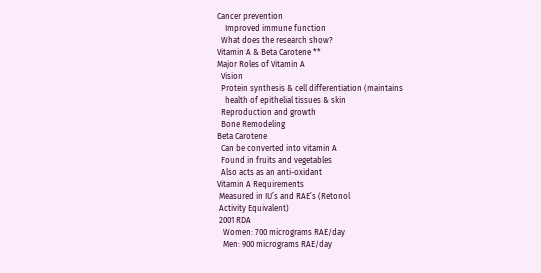Cancer prevention
    Improved immune function
  What does the research show?
Vitamin A & Beta Carotene **
Major Roles of Vitamin A
  Vision
  Protein synthesis & cell differentiation (maintains
    health of epithelial tissues & skin
  Reproduction and growth
  Bone Remodeling
Beta Carotene
  Can be converted into vitamin A
  Found in fruits and vegetables
  Also acts as an anti-oxidant
Vitamin A Requirements
 Measured in IU’s and RAE’s (Retonol
 Activity Equivalent)
 2001 RDA
   Women: 700 micrograms RAE/day
   Men: 900 micrograms RAE/day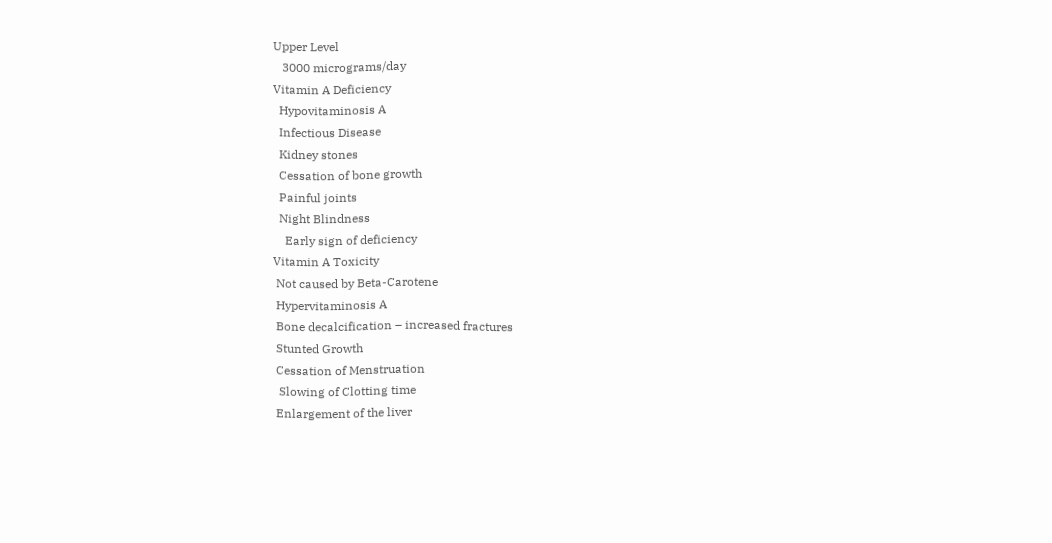Upper Level
   3000 micrograms/day
Vitamin A Deficiency
  Hypovitaminosis A
  Infectious Disease
  Kidney stones
  Cessation of bone growth
  Painful joints
  Night Blindness
    Early sign of deficiency
Vitamin A Toxicity
 Not caused by Beta-Carotene
 Hypervitaminosis A
 Bone decalcification – increased fractures
 Stunted Growth
 Cessation of Menstruation
  Slowing of Clotting time
 Enlargement of the liver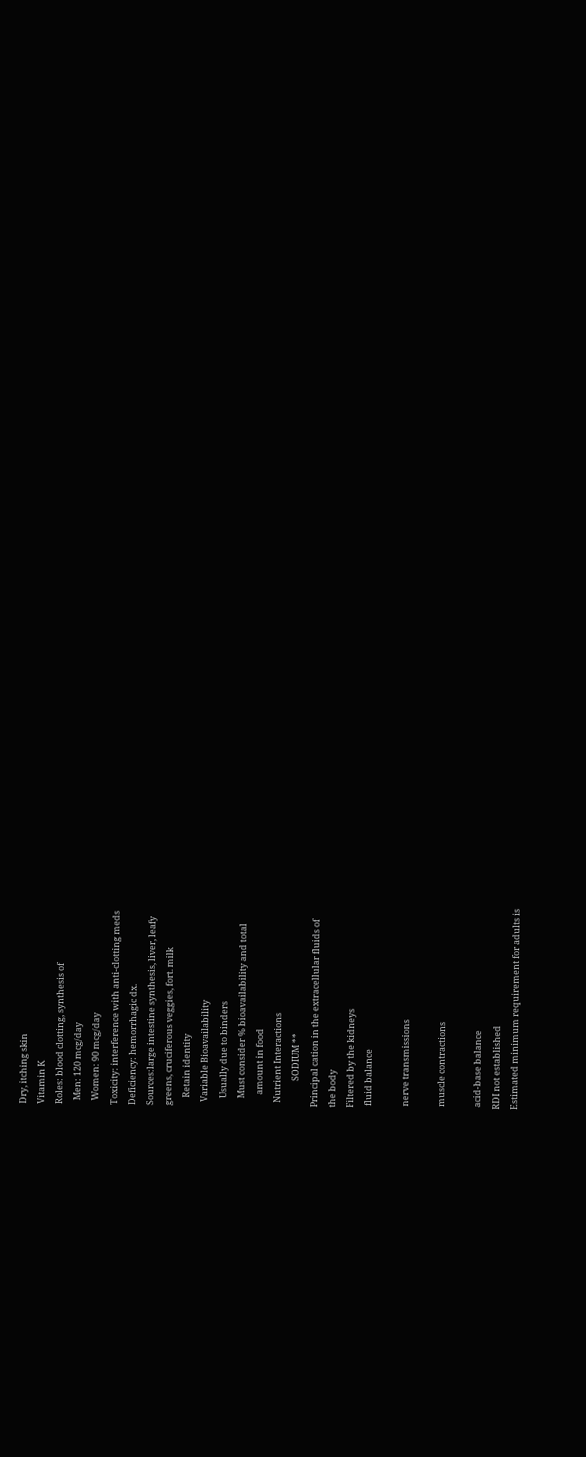Dry, itching skin
Vitamin K
Roles: blood clotting, synthesis of
  Men: 120 mcg/day
  Women: 90 mcg/day
Toxicity: interference with anti-clotting meds
Deficiency: hemorrhagic dx.
Sources:large intestine synthesis, liver, leafy
greens, cruciferous veggies, fort. milk
    Retain identity
  Variable Bioavailability
    Usually due to binders
    Must consider % bioavailability and total
      amount in food
  Nutrient Interactions
             SODIUM **
Principal cation in the extracellular fluids of
the body
Filtered by the kidneys
 fluid balance

 nerve transmissions

 muscle contractions

 acid-base balance
RDI not established
Estimated minimum requirement for adults is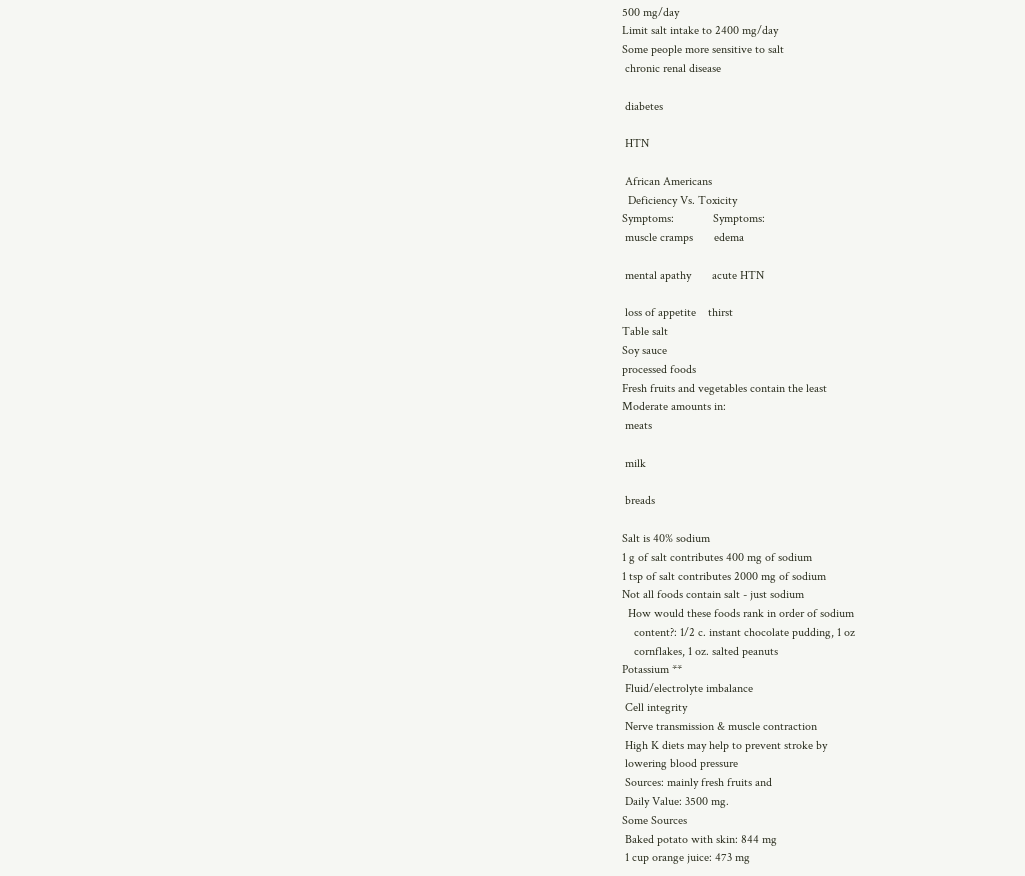500 mg/day
Limit salt intake to 2400 mg/day
Some people more sensitive to salt
 chronic renal disease

 diabetes

 HTN

 African Americans
  Deficiency Vs. Toxicity
Symptoms:             Symptoms:
 muscle cramps       edema

 mental apathy       acute HTN

 loss of appetite    thirst
Table salt
Soy sauce
processed foods
Fresh fruits and vegetables contain the least
Moderate amounts in:
 meats

 milk

 breads

Salt is 40% sodium
1 g of salt contributes 400 mg of sodium
1 tsp of salt contributes 2000 mg of sodium
Not all foods contain salt - just sodium
  How would these foods rank in order of sodium
    content?: 1/2 c. instant chocolate pudding, 1 oz
    cornflakes, 1 oz. salted peanuts
Potassium **
 Fluid/electrolyte imbalance
 Cell integrity
 Nerve transmission & muscle contraction
 High K diets may help to prevent stroke by
 lowering blood pressure
 Sources: mainly fresh fruits and
 Daily Value: 3500 mg.
Some Sources
 Baked potato with skin: 844 mg
 1 cup orange juice: 473 mg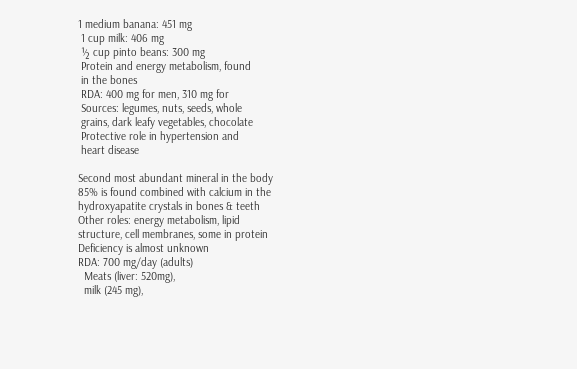1 medium banana: 451 mg
 1 cup milk: 406 mg
 ½ cup pinto beans: 300 mg
 Protein and energy metabolism, found
 in the bones
 RDA: 400 mg for men, 310 mg for
 Sources: legumes, nuts, seeds, whole
 grains, dark leafy vegetables, chocolate
 Protective role in hypertension and
 heart disease

Second most abundant mineral in the body
85% is found combined with calcium in the
hydroxyapatite crystals in bones & teeth
Other roles: energy metabolism, lipid
structure, cell membranes, some in protein
Deficiency is almost unknown
RDA: 700 mg/day (adults)
  Meats (liver: 520mg),
  milk (245 mg),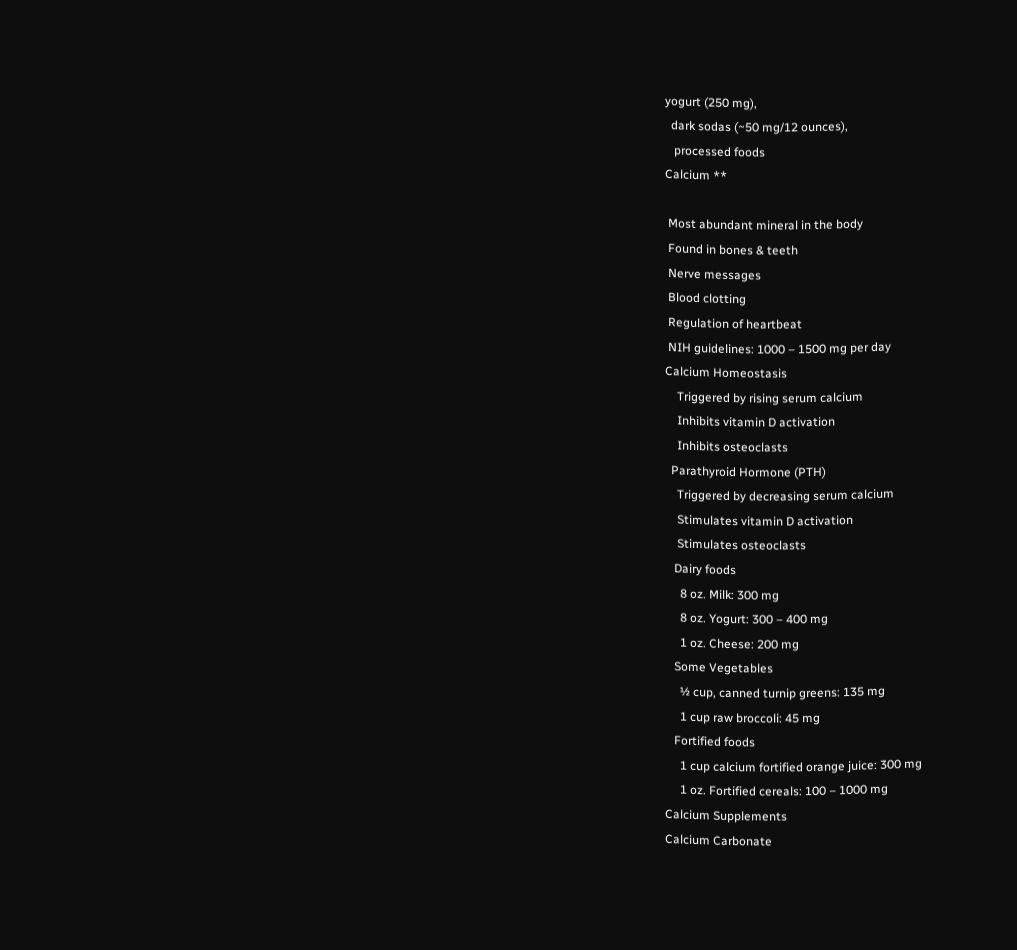yogurt (250 mg),
  dark sodas (~50 mg/12 ounces),
   processed foods
Calcium **

 Most abundant mineral in the body
 Found in bones & teeth
 Nerve messages
 Blood clotting
 Regulation of heartbeat
 NIH guidelines: 1000 – 1500 mg per day
Calcium Homeostasis
    Triggered by rising serum calcium
    Inhibits vitamin D activation
    Inhibits osteoclasts
  Parathyroid Hormone (PTH)
    Triggered by decreasing serum calcium
    Stimulates vitamin D activation
    Stimulates osteoclasts
   Dairy foods
     8 oz. Milk: 300 mg
     8 oz. Yogurt: 300 – 400 mg
     1 oz. Cheese: 200 mg
   Some Vegetables
     ½ cup, canned turnip greens: 135 mg
     1 cup raw broccoli: 45 mg
   Fortified foods
     1 cup calcium fortified orange juice: 300 mg
     1 oz. Fortified cereals: 100 – 1000 mg
Calcium Supplements
Calcium Carbonate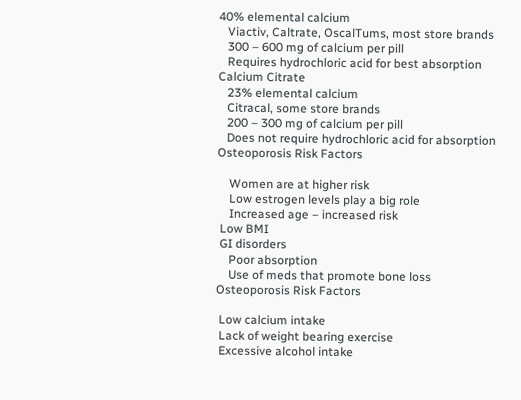40% elemental calcium
   Viactiv, Caltrate, OscalTums, most store brands
   300 – 600 mg of calcium per pill
   Requires hydrochloric acid for best absorption
Calcium Citrate
   23% elemental calcium
   Citracal, some store brands
   200 – 300 mg of calcium per pill
   Does not require hydrochloric acid for absorption
Osteoporosis Risk Factors

    Women are at higher risk
    Low estrogen levels play a big role
    Increased age – increased risk
 Low BMI
 GI disorders
    Poor absorption
    Use of meds that promote bone loss
Osteoporosis Risk Factors

 Low calcium intake
 Lack of weight bearing exercise
 Excessive alcohol intake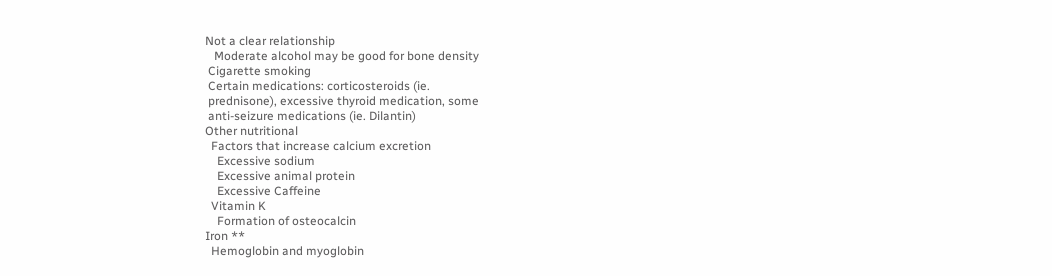Not a clear relationship
   Moderate alcohol may be good for bone density
 Cigarette smoking
 Certain medications: corticosteroids (ie.
 prednisone), excessive thyroid medication, some
 anti-seizure medications (ie. Dilantin)
Other nutritional
  Factors that increase calcium excretion
    Excessive sodium
    Excessive animal protein
    Excessive Caffeine
  Vitamin K
    Formation of osteocalcin
Iron **
  Hemoglobin and myoglobin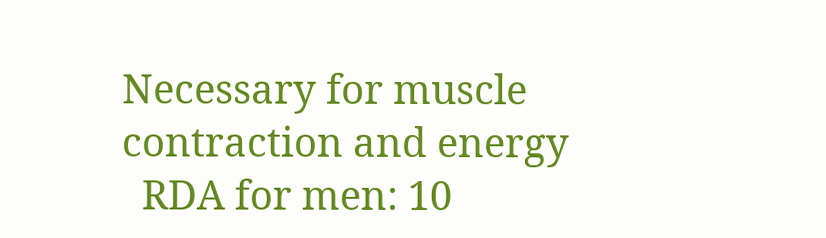Necessary for muscle contraction and energy
  RDA for men: 10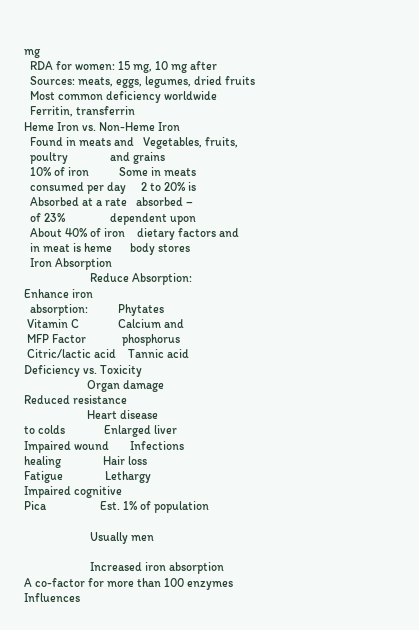mg
  RDA for women: 15 mg, 10 mg after
  Sources: meats, eggs, legumes, dried fruits
  Most common deficiency worldwide
  Ferritin, transferrin
Heme Iron vs. Non-Heme Iron
  Found in meats and   Vegetables, fruits,
  poultry              and grains
  10% of iron          Some in meats
  consumed per day     2 to 20% is
  Absorbed at a rate   absorbed –
  of 23%               dependent upon
  About 40% of iron    dietary factors and
  in meat is heme      body stores
  Iron Absorption
                      Reduce Absorption:
Enhance iron
  absorption:          Phytates
 Vitamin C             Calcium and
 MFP Factor            phosphorus
 Citric/lactic acid    Tannic acid
Deficiency vs. Toxicity
                     Organ damage
Reduced resistance
                     Heart disease
to colds             Enlarged liver
Impaired wound       Infections
healing              Hair loss
Fatigue              Lethargy
Impaired cognitive
Pica                  Est. 1% of population

                      Usually men

                      Increased iron absorption
A co-factor for more than 100 enzymes
Influences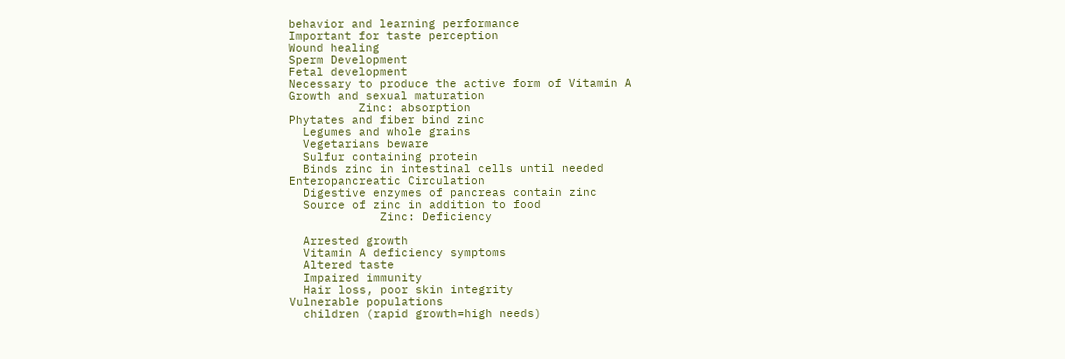behavior and learning performance
Important for taste perception
Wound healing
Sperm Development
Fetal development
Necessary to produce the active form of Vitamin A
Growth and sexual maturation
          Zinc: absorption
Phytates and fiber bind zinc
  Legumes and whole grains
  Vegetarians beware
  Sulfur containing protein
  Binds zinc in intestinal cells until needed
Enteropancreatic Circulation
  Digestive enzymes of pancreas contain zinc
  Source of zinc in addition to food
             Zinc: Deficiency

  Arrested growth
  Vitamin A deficiency symptoms
  Altered taste
  Impaired immunity
  Hair loss, poor skin integrity
Vulnerable populations
  children (rapid growth=high needs)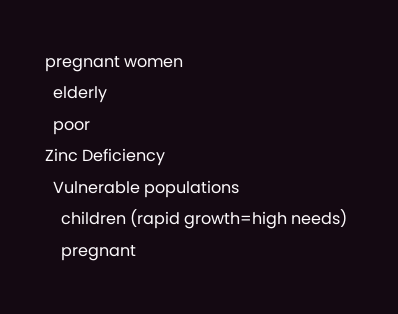pregnant women
  elderly
  poor
Zinc Deficiency
  Vulnerable populations
    children (rapid growth=high needs)
    pregnant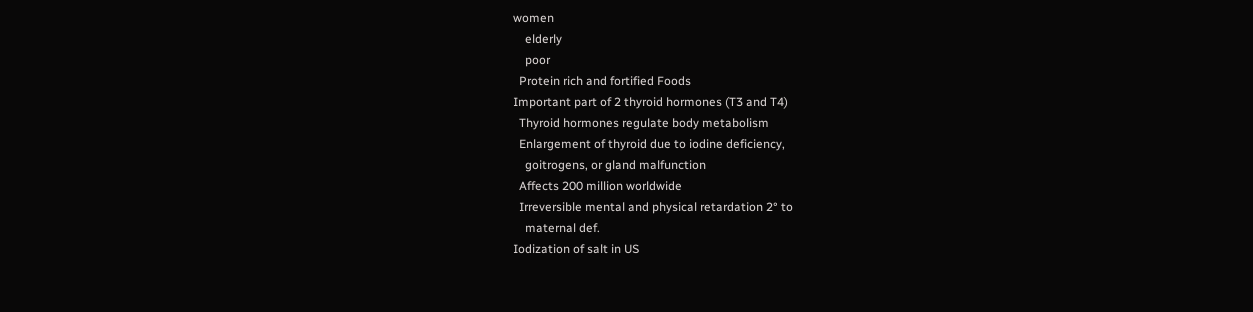women
    elderly
    poor
  Protein rich and fortified Foods
Important part of 2 thyroid hormones (T3 and T4)
  Thyroid hormones regulate body metabolism
  Enlargement of thyroid due to iodine deficiency,
    goitrogens, or gland malfunction
  Affects 200 million worldwide
  Irreversible mental and physical retardation 2° to
    maternal def.
Iodization of salt in US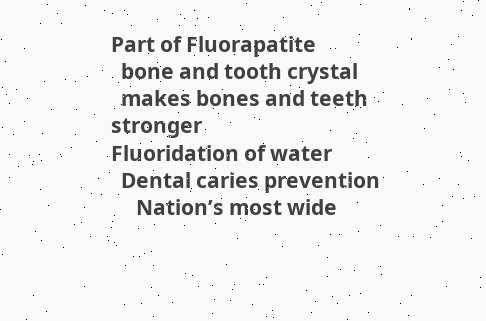Part of Fluorapatite
  bone and tooth crystal
  makes bones and teeth stronger
Fluoridation of water
  Dental caries prevention
     Nation’s most wide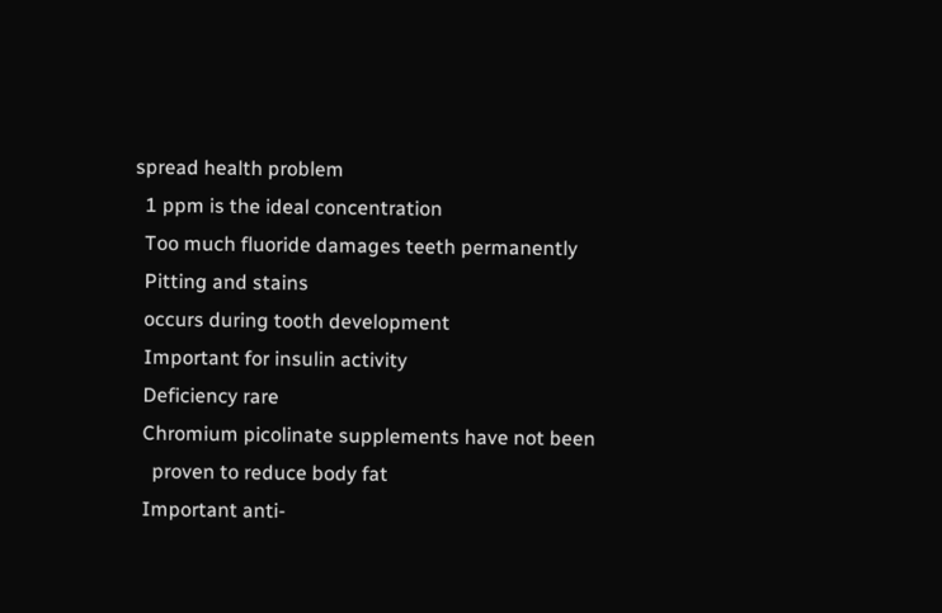spread health problem
  1 ppm is the ideal concentration
  Too much fluoride damages teeth permanently
  Pitting and stains
  occurs during tooth development
  Important for insulin activity
  Deficiency rare
  Chromium picolinate supplements have not been
    proven to reduce body fat
  Important anti-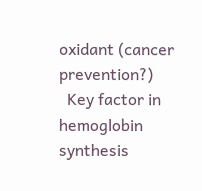oxidant (cancer prevention?)
  Key factor in hemoglobin synthesis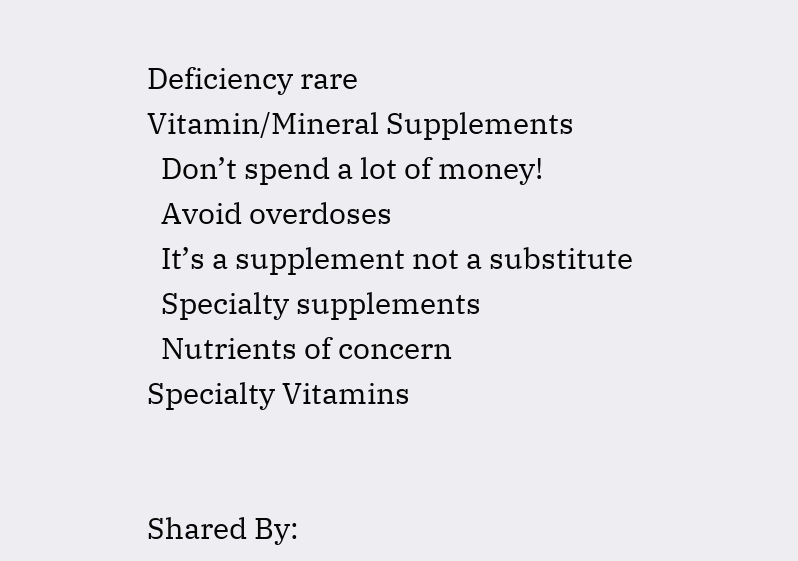Deficiency rare
Vitamin/Mineral Supplements
  Don’t spend a lot of money!
  Avoid overdoses
  It’s a supplement not a substitute
  Specialty supplements
  Nutrients of concern
Specialty Vitamins


Shared By: